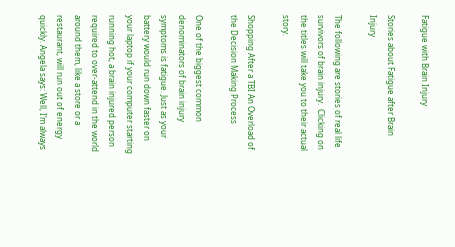Fatigue with Brain Injury

Stories about Fatigue after Brain Injury

The following are stories of real life survivors of brain injury.  Clicking on the titles will take you to their actual story.

Shopping After a TBI An Overload of the Decision Making Process

One of the biggest common denominators of brain injury symptoms is fatigue. Just as your battery would run down faster on your laptop if your computer starting running hot, a brain injured person required to over-attend in the world around them, like a store or a restaurant, will run out of energy quickly. Angela says: Well, I’m always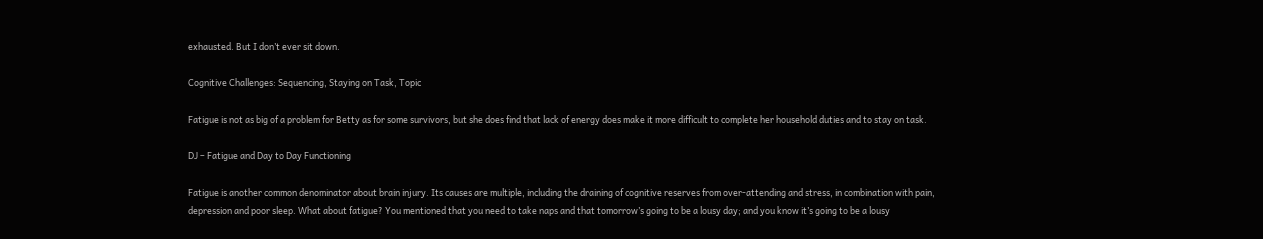exhausted. But I don’t ever sit down.

Cognitive Challenges: Sequencing, Staying on Task, Topic

Fatigue is not as big of a problem for Betty as for some survivors, but she does find that lack of energy does make it more difficult to complete her household duties and to stay on task.

DJ – Fatigue and Day to Day Functioning

Fatigue is another common denominator about brain injury. Its causes are multiple, including the draining of cognitive reserves from over-attending and stress, in combination with pain, depression and poor sleep. What about fatigue? You mentioned that you need to take naps and that tomorrow’s going to be a lousy day; and you know it’s going to be a lousy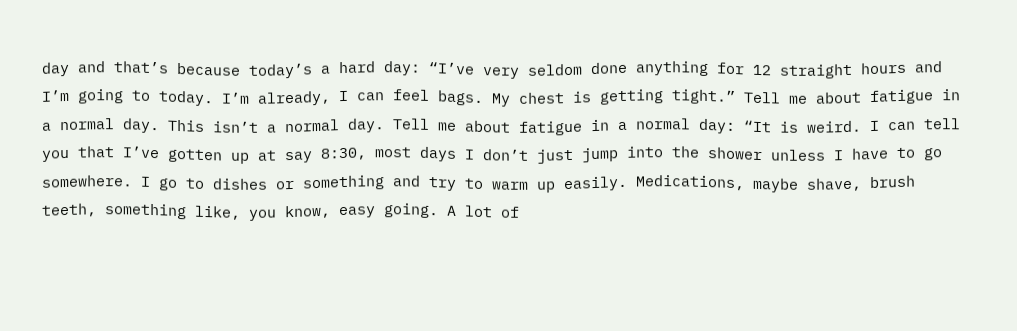day and that’s because today’s a hard day: “I’ve very seldom done anything for 12 straight hours and I’m going to today. I’m already, I can feel bags. My chest is getting tight.” Tell me about fatigue in a normal day. This isn’t a normal day. Tell me about fatigue in a normal day: “It is weird. I can tell you that I’ve gotten up at say 8:30, most days I don’t just jump into the shower unless I have to go somewhere. I go to dishes or something and try to warm up easily. Medications, maybe shave, brush teeth, something like, you know, easy going. A lot of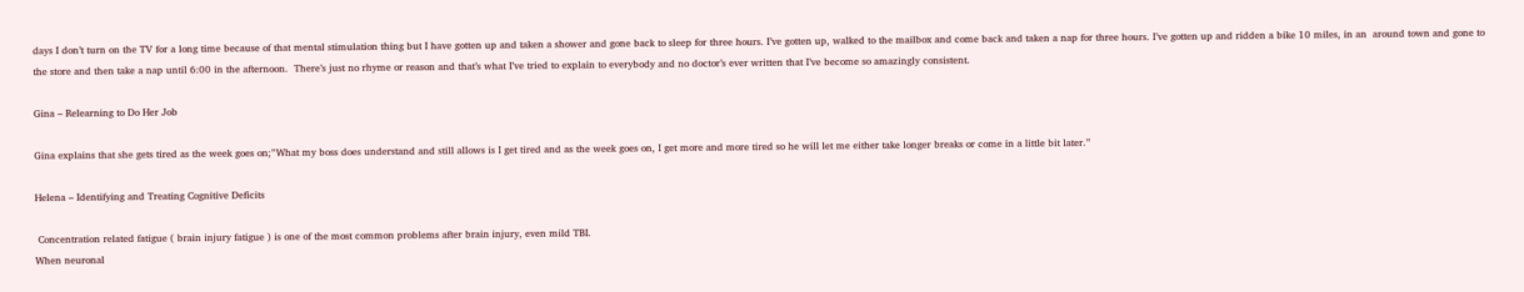days I don’t turn on the TV for a long time because of that mental stimulation thing but I have gotten up and taken a shower and gone back to sleep for three hours. I’ve gotten up, walked to the mailbox and come back and taken a nap for three hours. I’ve gotten up and ridden a bike 10 miles, in an  around town and gone to the store and then take a nap until 6:00 in the afternoon.  There’s just no rhyme or reason and that’s what I’ve tried to explain to everybody and no doctor’s ever written that I’ve become so amazingly consistent.

Gina – Relearning to Do Her Job

Gina explains that she gets tired as the week goes on;”What my boss does understand and still allows is I get tired and as the week goes on, I get more and more tired so he will let me either take longer breaks or come in a little bit later.”

Helena – Identifying and Treating Cognitive Deficits

 Concentration related fatigue ( brain injury fatigue ) is one of the most common problems after brain injury, even mild TBI.
When neuronal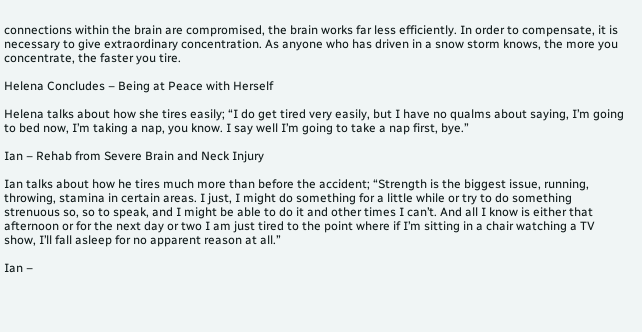connections within the brain are compromised, the brain works far less efficiently. In order to compensate, it is necessary to give extraordinary concentration. As anyone who has driven in a snow storm knows, the more you concentrate, the faster you tire.

Helena Concludes – Being at Peace with Herself

Helena talks about how she tires easily; “I do get tired very easily, but I have no qualms about saying, I’m going to bed now, I’m taking a nap, you know. I say well I’m going to take a nap first, bye.”

Ian – Rehab from Severe Brain and Neck Injury

Ian talks about how he tires much more than before the accident; “Strength is the biggest issue, running, throwing, stamina in certain areas. I just, I might do something for a little while or try to do something strenuous so, so to speak, and I might be able to do it and other times I can’t. And all I know is either that afternoon or for the next day or two I am just tired to the point where if I’m sitting in a chair watching a TV show, I’ll fall asleep for no apparent reason at all.”

Ian –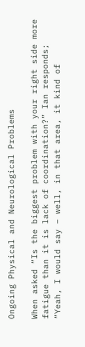Ongoing Physical and Neurological Problems

When asked “Is the biggest problem with your right side more fatigue than it is lack of coordination?” Ian responds; “Yeah, I would say – well, in that area, it kind of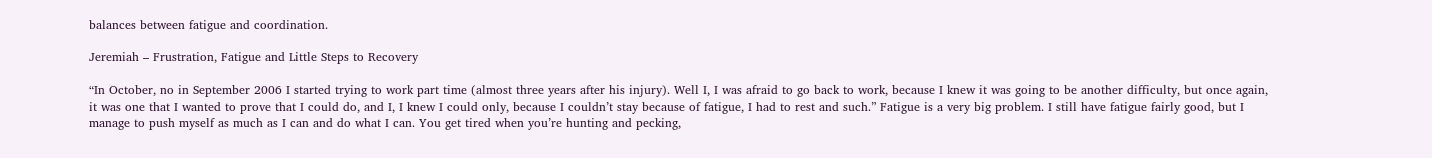balances between fatigue and coordination.

Jeremiah – Frustration, Fatigue and Little Steps to Recovery

“In October, no in September 2006 I started trying to work part time (almost three years after his injury). Well I, I was afraid to go back to work, because I knew it was going to be another difficulty, but once again, it was one that I wanted to prove that I could do, and I, I knew I could only, because I couldn’t stay because of fatigue, I had to rest and such.” Fatigue is a very big problem. I still have fatigue fairly good, but I manage to push myself as much as I can and do what I can. You get tired when you’re hunting and pecking,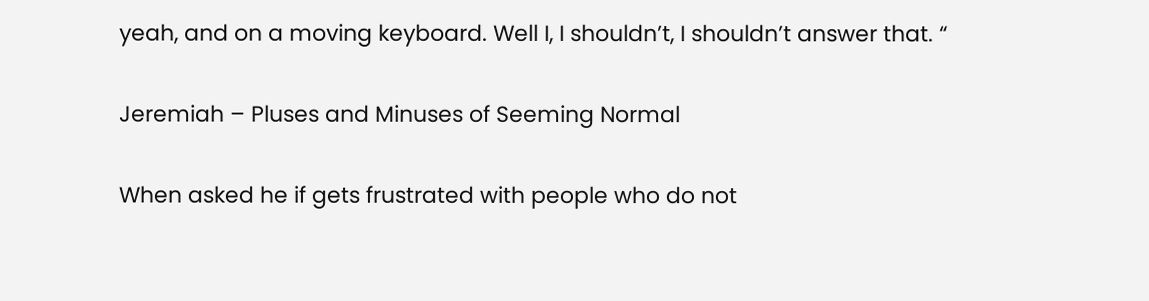yeah, and on a moving keyboard. Well I, I shouldn’t, I shouldn’t answer that. “

Jeremiah – Pluses and Minuses of Seeming Normal

When asked he if gets frustrated with people who do not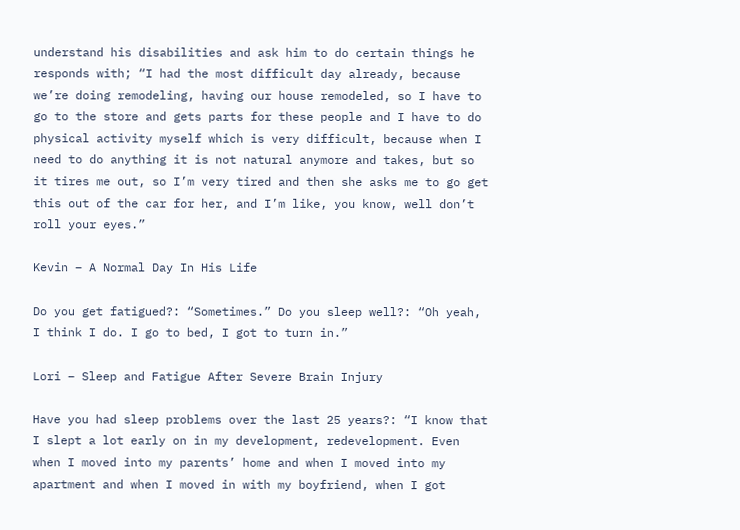understand his disabilities and ask him to do certain things he responds with; “I had the most difficult day already, because we’re doing remodeling, having our house remodeled, so I have to go to the store and gets parts for these people and I have to do physical activity myself which is very difficult, because when I need to do anything it is not natural anymore and takes, but so it tires me out, so I’m very tired and then she asks me to go get this out of the car for her, and I’m like, you know, well don’t roll your eyes.”

Kevin – A Normal Day In His Life

Do you get fatigued?: “Sometimes.” Do you sleep well?: “Oh yeah, I think I do. I go to bed, I got to turn in.”

Lori – Sleep and Fatigue After Severe Brain Injury

Have you had sleep problems over the last 25 years?: “I know that I slept a lot early on in my development, redevelopment. Even when I moved into my parents’ home and when I moved into my apartment and when I moved in with my boyfriend, when I got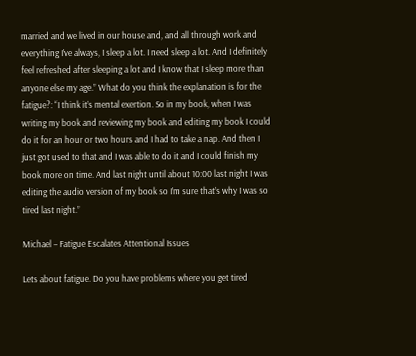married and we lived in our house and, and all through work and everything I’ve always, I sleep a lot. I need sleep a lot. And I definitely feel refreshed after sleeping a lot and I know that I sleep more than anyone else my age.” What do you think the explanation is for the fatigue?: “I think it’s mental exertion. So in my book, when I was writing my book and reviewing my book and editing my book I could do it for an hour or two hours and I had to take a nap. And then I just got used to that and I was able to do it and I could finish my book more on time. And last night until about 10:00 last night I was editing the audio version of my book so I’m sure that’s why I was so tired last night.”

Michael – Fatigue Escalates Attentional Issues

Lets about fatigue. Do you have problems where you get tired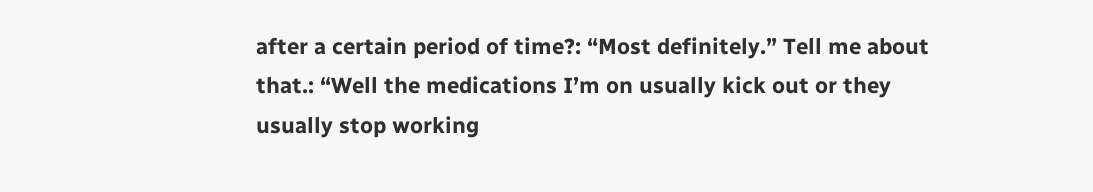after a certain period of time?: “Most definitely.” Tell me about that.: “Well the medications I’m on usually kick out or they usually stop working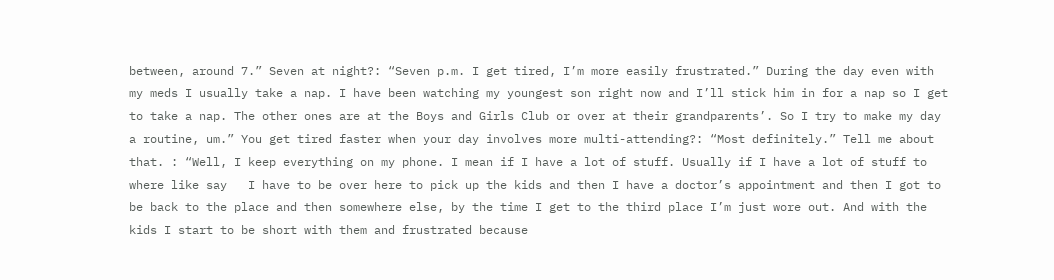between, around 7.” Seven at night?: “Seven p.m. I get tired, I’m more easily frustrated.” During the day even with my meds I usually take a nap. I have been watching my youngest son right now and I’ll stick him in for a nap so I get to take a nap. The other ones are at the Boys and Girls Club or over at their grandparents’. So I try to make my day a routine, um.” You get tired faster when your day involves more multi-attending?: “Most definitely.” Tell me about that. : “Well, I keep everything on my phone. I mean if I have a lot of stuff. Usually if I have a lot of stuff to where like say   I have to be over here to pick up the kids and then I have a doctor’s appointment and then I got to be back to the place and then somewhere else, by the time I get to the third place I’m just wore out. And with the kids I start to be short with them and frustrated because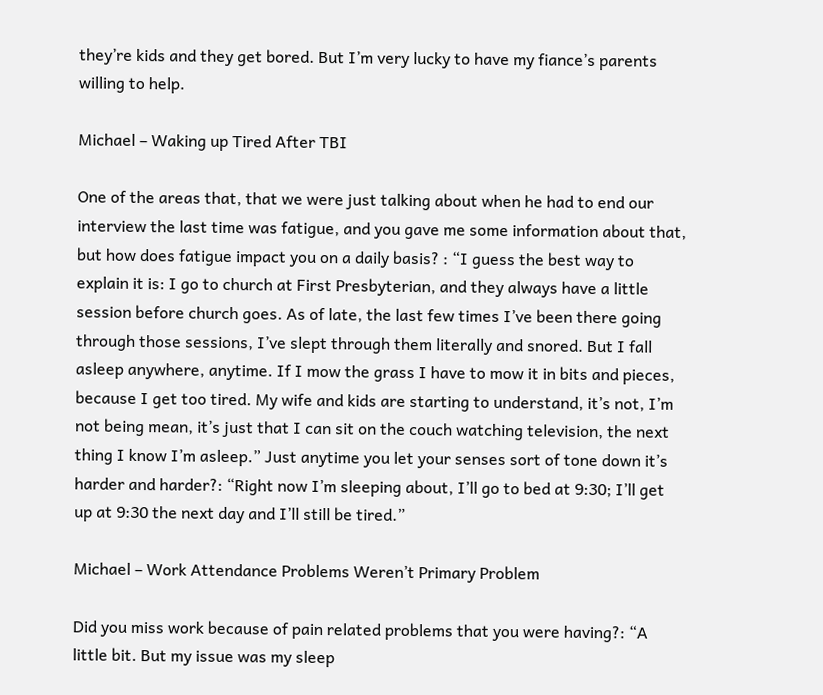they’re kids and they get bored. But I’m very lucky to have my fiance’s parents willing to help.

Michael – Waking up Tired After TBI

One of the areas that, that we were just talking about when he had to end our interview the last time was fatigue, and you gave me some information about that, but how does fatigue impact you on a daily basis? : “I guess the best way to explain it is: I go to church at First Presbyterian, and they always have a little session before church goes. As of late, the last few times I’ve been there going through those sessions, I’ve slept through them literally and snored. But I fall asleep anywhere, anytime. If I mow the grass I have to mow it in bits and pieces, because I get too tired. My wife and kids are starting to understand, it’s not, I’m not being mean, it’s just that I can sit on the couch watching television, the next thing I know I’m asleep.” Just anytime you let your senses sort of tone down it’s harder and harder?: “Right now I’m sleeping about, I’ll go to bed at 9:30; I’ll get up at 9:30 the next day and I’ll still be tired.”

Michael – Work Attendance Problems Weren’t Primary Problem

Did you miss work because of pain related problems that you were having?: “A little bit. But my issue was my sleep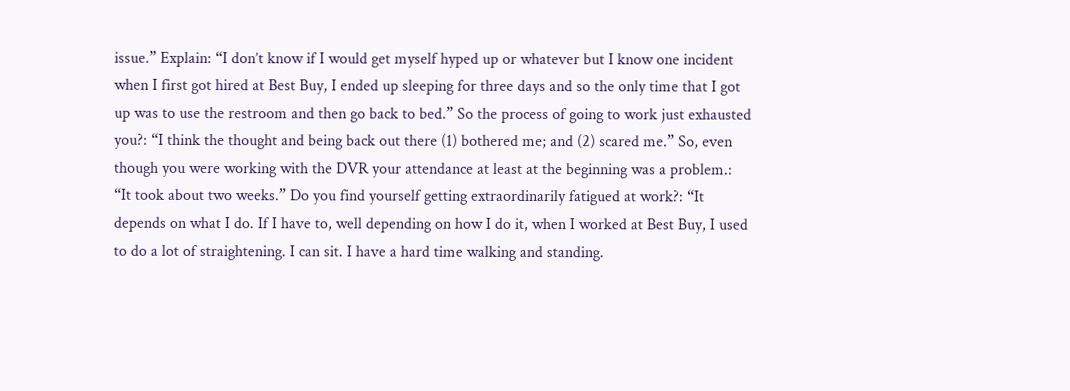issue.” Explain: “I don’t know if I would get myself hyped up or whatever but I know one incident when I first got hired at Best Buy, I ended up sleeping for three days and so the only time that I got up was to use the restroom and then go back to bed.” So the process of going to work just exhausted you?: “I think the thought and being back out there (1) bothered me; and (2) scared me.” So, even though you were working with the DVR your attendance at least at the beginning was a problem.: “It took about two weeks.” Do you find yourself getting extraordinarily fatigued at work?: “It depends on what I do. If I have to, well depending on how I do it, when I worked at Best Buy, I used to do a lot of straightening. I can sit. I have a hard time walking and standing.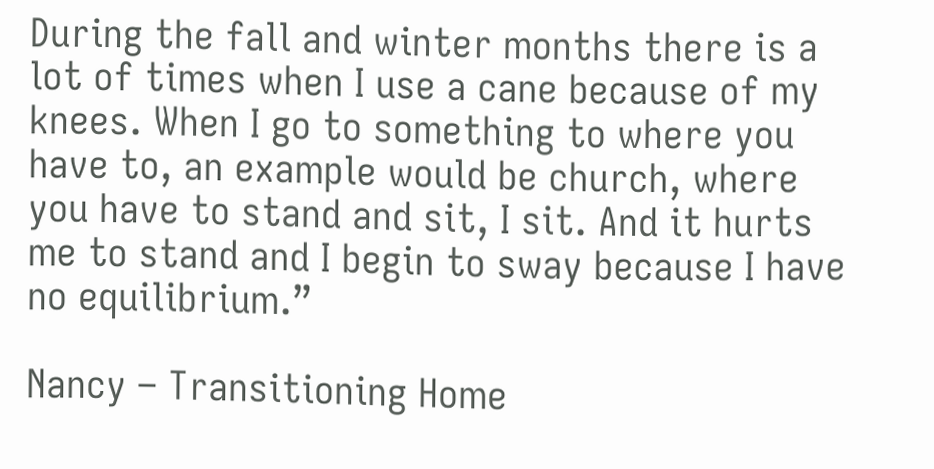During the fall and winter months there is a lot of times when I use a cane because of my knees. When I go to something to where you have to, an example would be church, where you have to stand and sit, I sit. And it hurts me to stand and I begin to sway because I have no equilibrium.”

Nancy – Transitioning Home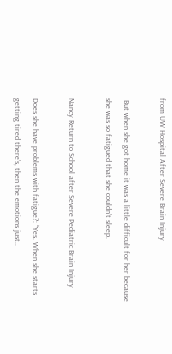from UW Hospital After Severe Brain Injury

 But when she got home it was a little difficult for her because she was so fatigued that she couldn’t sleep.

Nancy Return to School after Severe Pediatric Brain Injury

Does she have problems with fatigue?: “Yes. When she starts getting tired there’s, then the emotions just..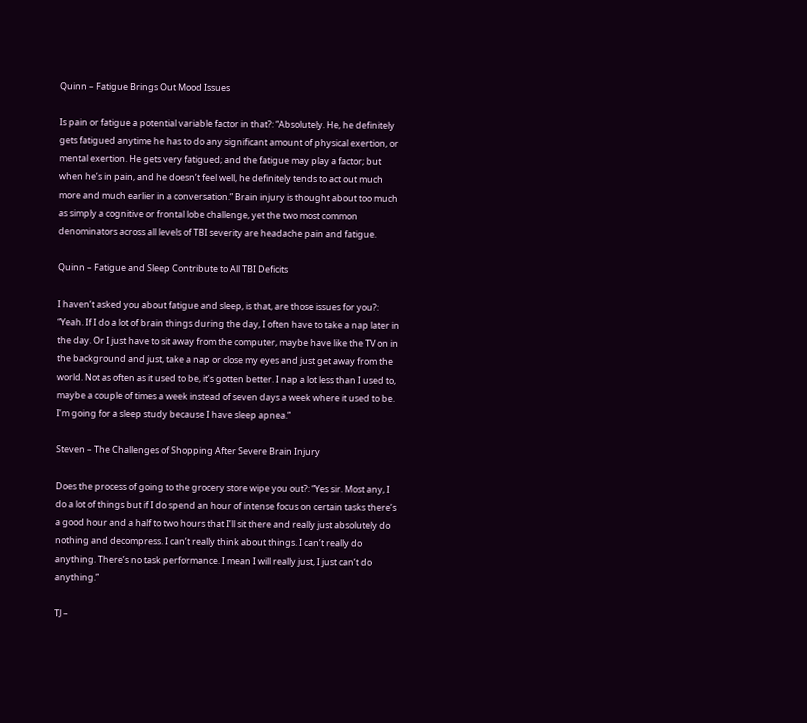Quinn – Fatigue Brings Out Mood Issues

Is pain or fatigue a potential variable factor in that?: “Absolutely. He, he definitely gets fatigued anytime he has to do any significant amount of physical exertion, or mental exertion. He gets very fatigued; and the fatigue may play a factor; but when he’s in pain, and he doesn’t feel well, he definitely tends to act out much more and much earlier in a conversation.” Brain injury is thought about too much as simply a cognitive or frontal lobe challenge, yet the two most common denominators across all levels of TBI severity are headache pain and fatigue.

Quinn – Fatigue and Sleep Contribute to All TBI Deficits

I haven’t asked you about fatigue and sleep, is that, are those issues for you?: “Yeah. If I do a lot of brain things during the day, I often have to take a nap later in the day. Or I just have to sit away from the computer, maybe have like the TV on in the background and just, take a nap or close my eyes and just get away from the world. Not as often as it used to be, it’s gotten better. I nap a lot less than I used to, maybe a couple of times a week instead of seven days a week where it used to be. I’m going for a sleep study because I have sleep apnea.”

Steven – The Challenges of Shopping After Severe Brain Injury

Does the process of going to the grocery store wipe you out?: “Yes sir. Most any, I do a lot of things but if I do spend an hour of intense focus on certain tasks there’s a good hour and a half to two hours that I’ll sit there and really just absolutely do nothing and decompress. I can’t really think about things. I can’t really do anything. There’s no task performance. I mean I will really just, I just can’t do anything.”

TJ –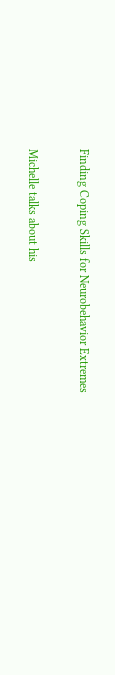Finding Coping Skills for Neurobehavior Extremes

Michelle talks about his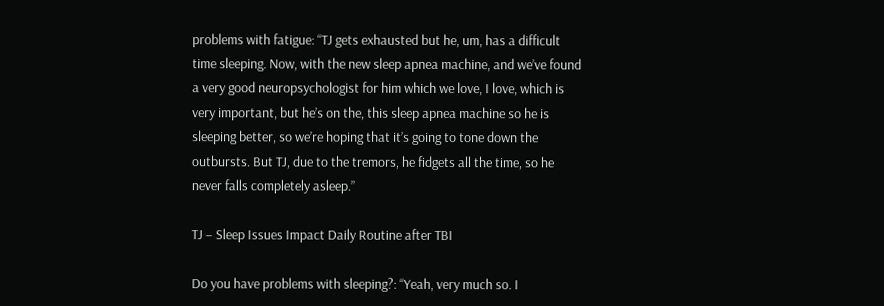problems with fatigue: “TJ gets exhausted but he, um, has a difficult time sleeping. Now, with the new sleep apnea machine, and we’ve found a very good neuropsychologist for him which we love, I love, which is very important, but he’s on the, this sleep apnea machine so he is sleeping better, so we’re hoping that it’s going to tone down the outbursts. But TJ, due to the tremors, he fidgets all the time, so he never falls completely asleep.”

TJ – Sleep Issues Impact Daily Routine after TBI

Do you have problems with sleeping?: “Yeah, very much so. I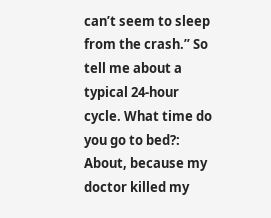can’t seem to sleep from the crash.” So tell me about a typical 24-hour cycle. What time do you go to bed?: About, because my doctor killed my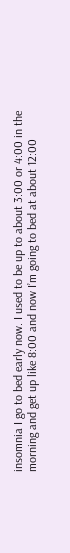insomnia I go to bed early now. I used to be up to about 3:00 or 4:00 in the morning and get up like 8:00 and now I’m going to bed at about 12:00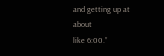and getting up at about
like 6:00.”